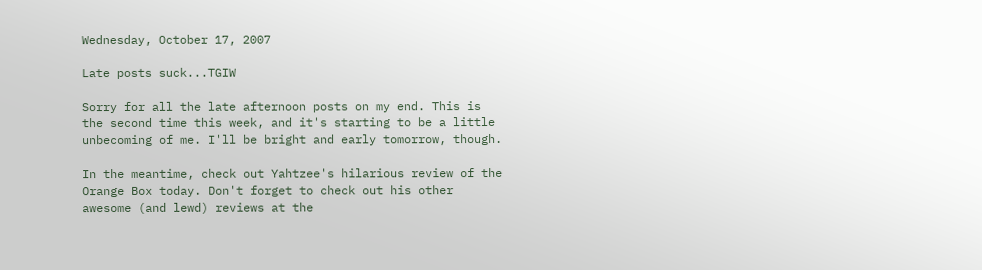Wednesday, October 17, 2007

Late posts suck...TGIW

Sorry for all the late afternoon posts on my end. This is the second time this week, and it's starting to be a little unbecoming of me. I'll be bright and early tomorrow, though.

In the meantime, check out Yahtzee's hilarious review of the Orange Box today. Don't forget to check out his other awesome (and lewd) reviews at the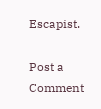Escapist.

Post a Comment